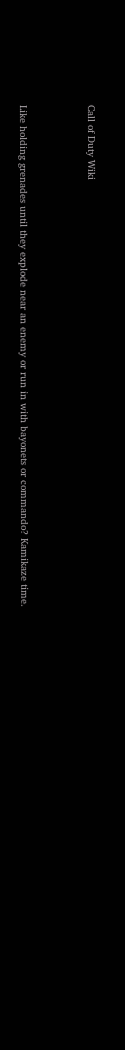Call of Duty Wiki



Like holding grenades until they explode near an enemy or run in with bayonets or commando? Kamikaze time.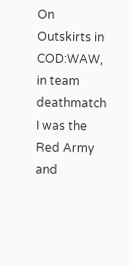On Outskirts in COD:WAW, in team deathmatch I was the Red Army and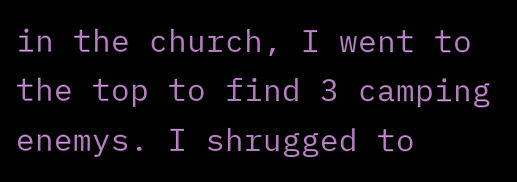in the church, I went to the top to find 3 camping enemys. I shrugged to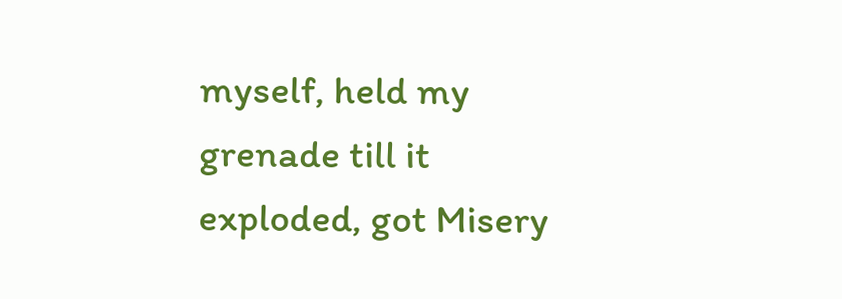myself, held my grenade till it exploded, got Misery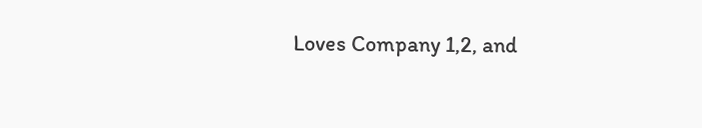Loves Company 1,2, and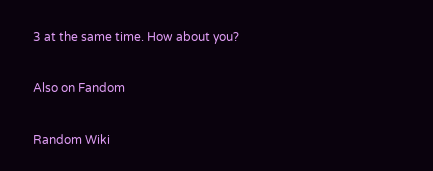3 at the same time. How about you?

Also on Fandom

Random Wiki